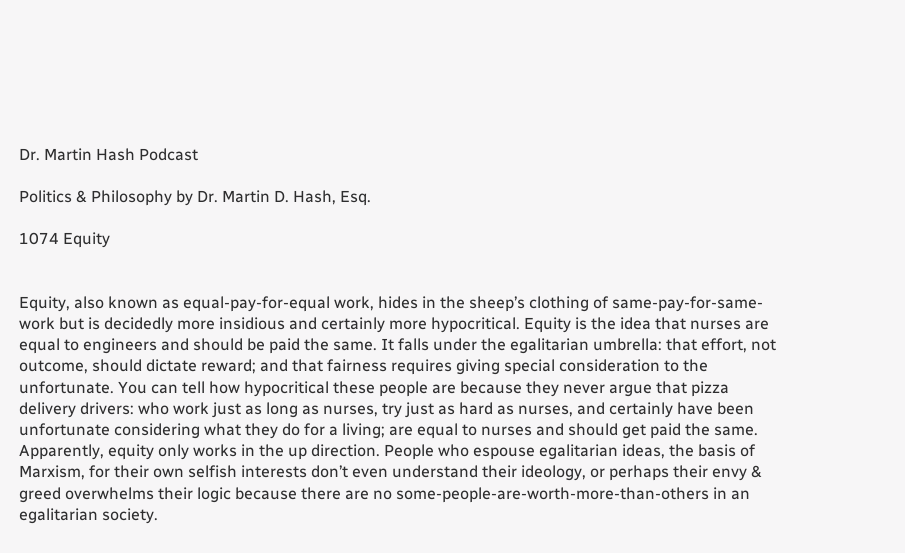Dr. Martin Hash Podcast

Politics & Philosophy by Dr. Martin D. Hash, Esq.

1074 Equity


Equity, also known as equal-pay-for-equal work, hides in the sheep’s clothing of same-pay-for-same-work but is decidedly more insidious and certainly more hypocritical. Equity is the idea that nurses are equal to engineers and should be paid the same. It falls under the egalitarian umbrella: that effort, not outcome, should dictate reward; and that fairness requires giving special consideration to the unfortunate. You can tell how hypocritical these people are because they never argue that pizza delivery drivers: who work just as long as nurses, try just as hard as nurses, and certainly have been unfortunate considering what they do for a living; are equal to nurses and should get paid the same. Apparently, equity only works in the up direction. People who espouse egalitarian ideas, the basis of Marxism, for their own selfish interests don’t even understand their ideology, or perhaps their envy & greed overwhelms their logic because there are no some-people-are-worth-more-than-others in an egalitarian society.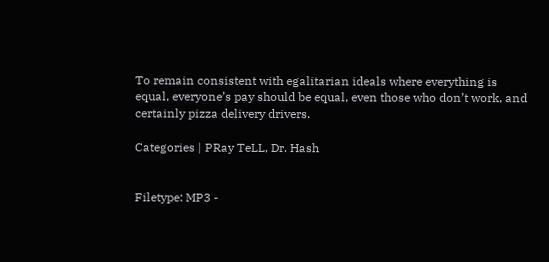To remain consistent with egalitarian ideals where everything is equal, everyone’s pay should be equal, even those who don’t work, and certainly pizza delivery drivers.

Categories | PRay TeLL, Dr. Hash


Filetype: MP3 -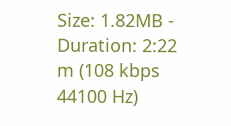Size: 1.82MB - Duration: 2:22 m (108 kbps 44100 Hz)